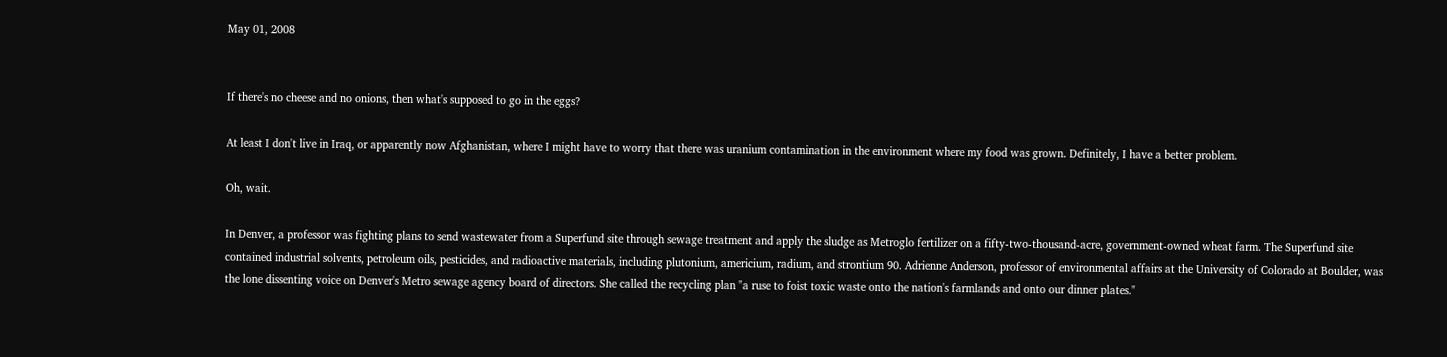May 01, 2008


If there's no cheese and no onions, then what's supposed to go in the eggs?

At least I don't live in Iraq, or apparently now Afghanistan, where I might have to worry that there was uranium contamination in the environment where my food was grown. Definitely, I have a better problem.

Oh, wait.

In Denver, a professor was fighting plans to send wastewater from a Superfund site through sewage treatment and apply the sludge as Metroglo fertilizer on a fifty-two-thousand-acre, government-owned wheat farm. The Superfund site contained industrial solvents, petroleum oils, pesticides, and radioactive materials, including plutonium, americium, radium, and strontium 90. Adrienne Anderson, professor of environmental affairs at the University of Colorado at Boulder, was the lone dissenting voice on Denver's Metro sewage agency board of directors. She called the recycling plan "a ruse to foist toxic waste onto the nation's farmlands and onto our dinner plates."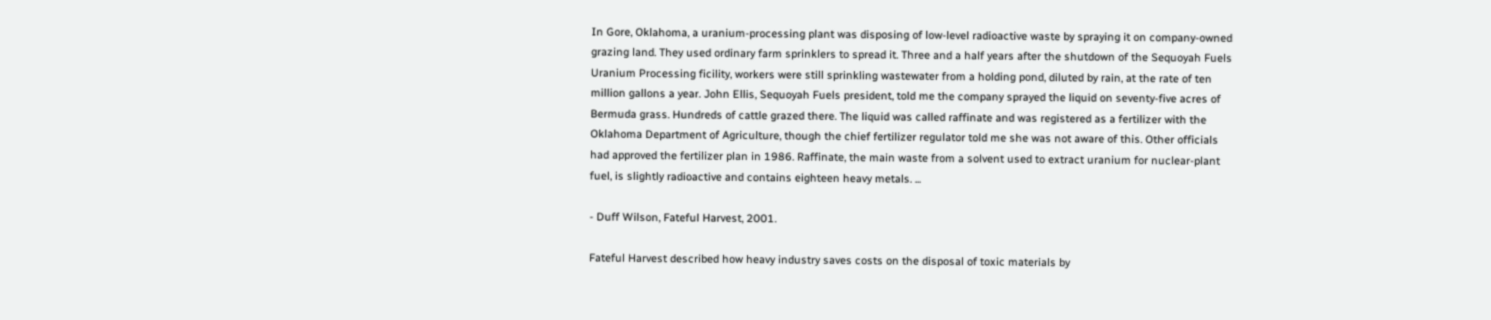In Gore, Oklahoma, a uranium-processing plant was disposing of low-level radioactive waste by spraying it on company-owned grazing land. They used ordinary farm sprinklers to spread it. Three and a half years after the shutdown of the Sequoyah Fuels Uranium Processing ficility, workers were still sprinkling wastewater from a holding pond, diluted by rain, at the rate of ten million gallons a year. John Ellis, Sequoyah Fuels president, told me the company sprayed the liquid on seventy-five acres of Bermuda grass. Hundreds of cattle grazed there. The liquid was called raffinate and was registered as a fertilizer with the Oklahoma Department of Agriculture, though the chief fertilizer regulator told me she was not aware of this. Other officials had approved the fertilizer plan in 1986. Raffinate, the main waste from a solvent used to extract uranium for nuclear-plant fuel, is slightly radioactive and contains eighteen heavy metals. ...

- Duff Wilson, Fateful Harvest, 2001.

Fateful Harvest described how heavy industry saves costs on the disposal of toxic materials by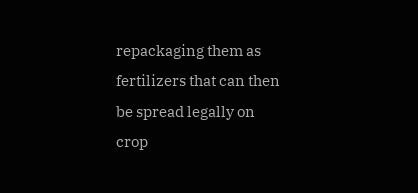repackaging them as fertilizers that can then be spread legally on crop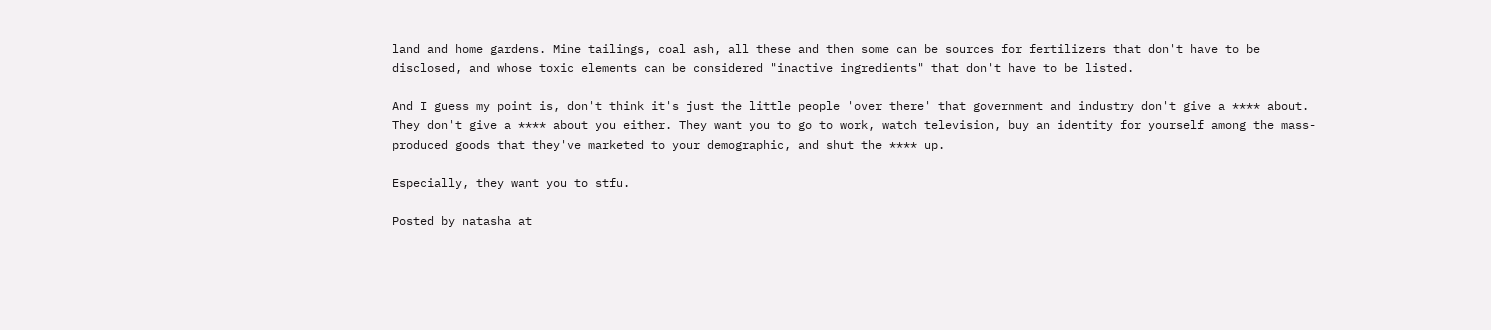land and home gardens. Mine tailings, coal ash, all these and then some can be sources for fertilizers that don't have to be disclosed, and whose toxic elements can be considered "inactive ingredients" that don't have to be listed.

And I guess my point is, don't think it's just the little people 'over there' that government and industry don't give a **** about. They don't give a **** about you either. They want you to go to work, watch television, buy an identity for yourself among the mass-produced goods that they've marketed to your demographic, and shut the **** up.

Especially, they want you to stfu.

Posted by natasha at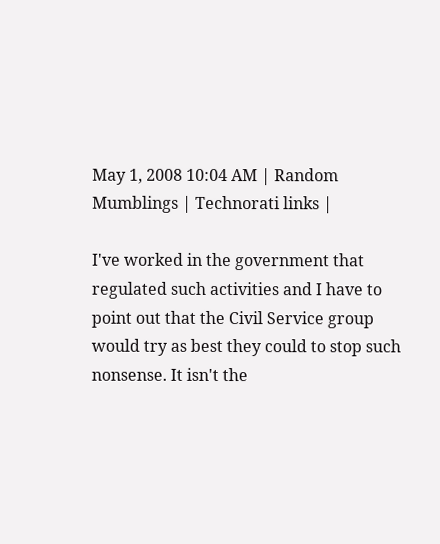May 1, 2008 10:04 AM | Random Mumblings | Technorati links |

I've worked in the government that regulated such activities and I have to point out that the Civil Service group would try as best they could to stop such nonsense. It isn't the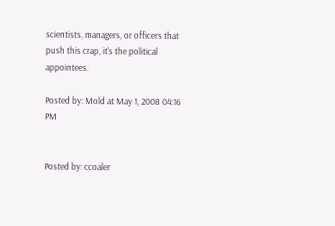scientists, managers, or officers that push this crap, it's the political appointees.

Posted by: Mold at May 1, 2008 04:16 PM


Posted by: ccoaler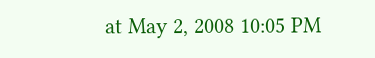at May 2, 2008 10:05 PM